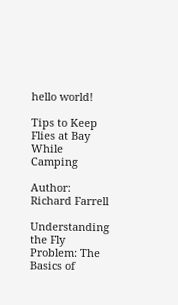hello world!

Tips to Keep Flies at Bay While Camping

Author: Richard Farrell

Understanding the Fly Problem: The Basics of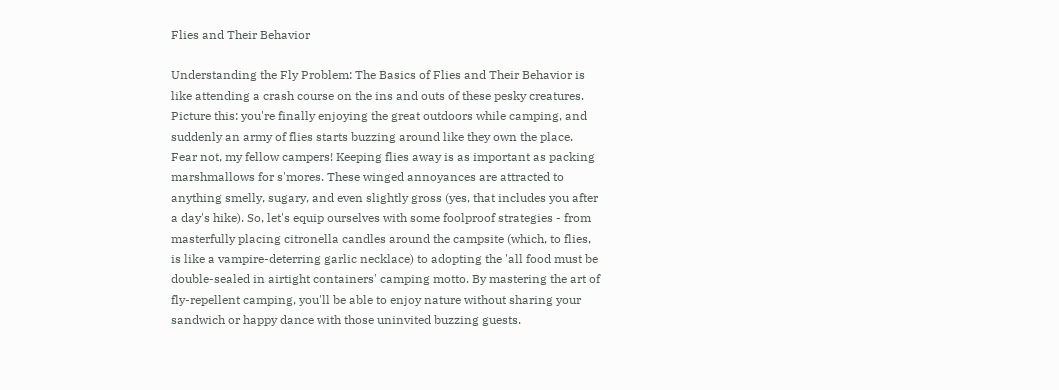Flies and Their Behavior

Understanding the Fly Problem: The Basics of Flies and Their Behavior is like attending a crash course on the ins and outs of these pesky creatures. Picture this: you're finally enjoying the great outdoors while camping, and suddenly an army of flies starts buzzing around like they own the place. Fear not, my fellow campers! Keeping flies away is as important as packing marshmallows for s'mores. These winged annoyances are attracted to anything smelly, sugary, and even slightly gross (yes, that includes you after a day's hike). So, let's equip ourselves with some foolproof strategies - from masterfully placing citronella candles around the campsite (which, to flies, is like a vampire-deterring garlic necklace) to adopting the 'all food must be double-sealed in airtight containers' camping motto. By mastering the art of fly-repellent camping, you'll be able to enjoy nature without sharing your sandwich or happy dance with those uninvited buzzing guests.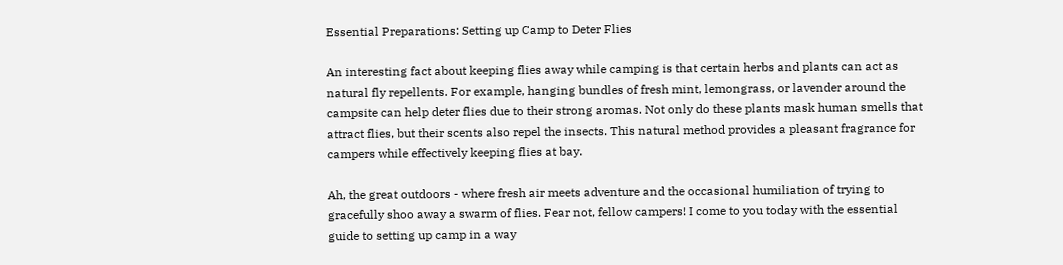Essential Preparations: Setting up Camp to Deter Flies

An interesting fact about keeping flies away while camping is that certain herbs and plants can act as natural fly repellents. For example, hanging bundles of fresh mint, lemongrass, or lavender around the campsite can help deter flies due to their strong aromas. Not only do these plants mask human smells that attract flies, but their scents also repel the insects. This natural method provides a pleasant fragrance for campers while effectively keeping flies at bay.

Ah, the great outdoors - where fresh air meets adventure and the occasional humiliation of trying to gracefully shoo away a swarm of flies. Fear not, fellow campers! I come to you today with the essential guide to setting up camp in a way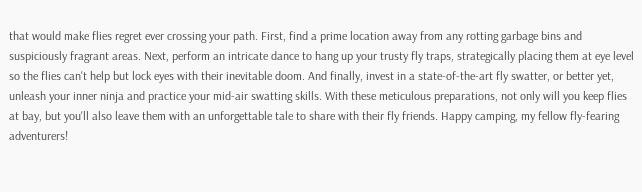that would make flies regret ever crossing your path. First, find a prime location away from any rotting garbage bins and suspiciously fragrant areas. Next, perform an intricate dance to hang up your trusty fly traps, strategically placing them at eye level so the flies can't help but lock eyes with their inevitable doom. And finally, invest in a state-of-the-art fly swatter, or better yet, unleash your inner ninja and practice your mid-air swatting skills. With these meticulous preparations, not only will you keep flies at bay, but you'll also leave them with an unforgettable tale to share with their fly friends. Happy camping, my fellow fly-fearing adventurers!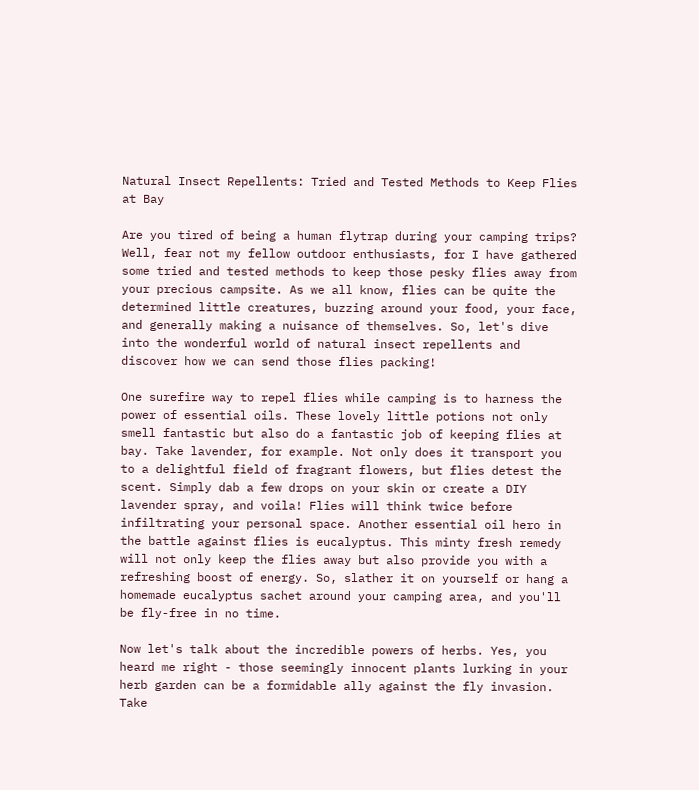Natural Insect Repellents: Tried and Tested Methods to Keep Flies at Bay

Are you tired of being a human flytrap during your camping trips? Well, fear not my fellow outdoor enthusiasts, for I have gathered some tried and tested methods to keep those pesky flies away from your precious campsite. As we all know, flies can be quite the determined little creatures, buzzing around your food, your face, and generally making a nuisance of themselves. So, let's dive into the wonderful world of natural insect repellents and discover how we can send those flies packing!

One surefire way to repel flies while camping is to harness the power of essential oils. These lovely little potions not only smell fantastic but also do a fantastic job of keeping flies at bay. Take lavender, for example. Not only does it transport you to a delightful field of fragrant flowers, but flies detest the scent. Simply dab a few drops on your skin or create a DIY lavender spray, and voila! Flies will think twice before infiltrating your personal space. Another essential oil hero in the battle against flies is eucalyptus. This minty fresh remedy will not only keep the flies away but also provide you with a refreshing boost of energy. So, slather it on yourself or hang a homemade eucalyptus sachet around your camping area, and you'll be fly-free in no time.

Now let's talk about the incredible powers of herbs. Yes, you heard me right - those seemingly innocent plants lurking in your herb garden can be a formidable ally against the fly invasion. Take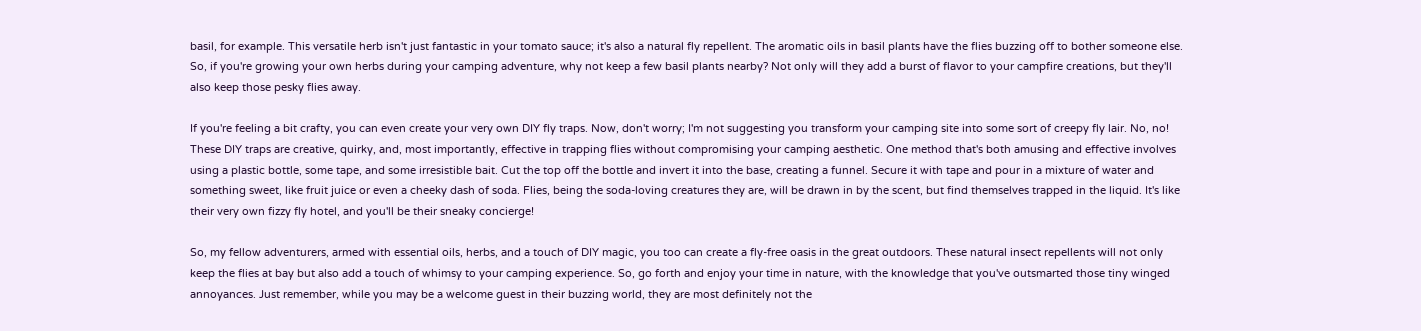basil, for example. This versatile herb isn't just fantastic in your tomato sauce; it's also a natural fly repellent. The aromatic oils in basil plants have the flies buzzing off to bother someone else. So, if you're growing your own herbs during your camping adventure, why not keep a few basil plants nearby? Not only will they add a burst of flavor to your campfire creations, but they'll also keep those pesky flies away.

If you're feeling a bit crafty, you can even create your very own DIY fly traps. Now, don't worry; I'm not suggesting you transform your camping site into some sort of creepy fly lair. No, no! These DIY traps are creative, quirky, and, most importantly, effective in trapping flies without compromising your camping aesthetic. One method that's both amusing and effective involves using a plastic bottle, some tape, and some irresistible bait. Cut the top off the bottle and invert it into the base, creating a funnel. Secure it with tape and pour in a mixture of water and something sweet, like fruit juice or even a cheeky dash of soda. Flies, being the soda-loving creatures they are, will be drawn in by the scent, but find themselves trapped in the liquid. It's like their very own fizzy fly hotel, and you'll be their sneaky concierge!

So, my fellow adventurers, armed with essential oils, herbs, and a touch of DIY magic, you too can create a fly-free oasis in the great outdoors. These natural insect repellents will not only keep the flies at bay but also add a touch of whimsy to your camping experience. So, go forth and enjoy your time in nature, with the knowledge that you've outsmarted those tiny winged annoyances. Just remember, while you may be a welcome guest in their buzzing world, they are most definitely not the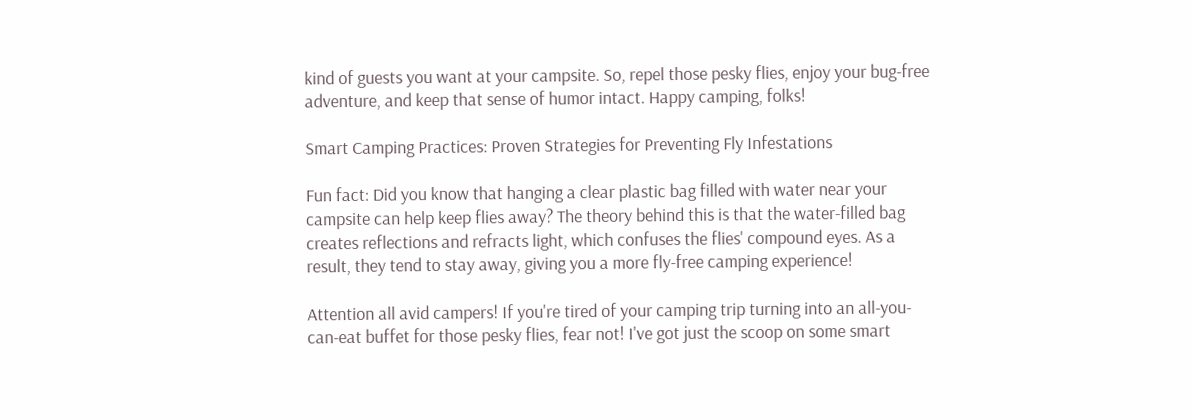kind of guests you want at your campsite. So, repel those pesky flies, enjoy your bug-free adventure, and keep that sense of humor intact. Happy camping, folks!

Smart Camping Practices: Proven Strategies for Preventing Fly Infestations

Fun fact: Did you know that hanging a clear plastic bag filled with water near your campsite can help keep flies away? The theory behind this is that the water-filled bag creates reflections and refracts light, which confuses the flies' compound eyes. As a result, they tend to stay away, giving you a more fly-free camping experience!

Attention all avid campers! If you're tired of your camping trip turning into an all-you-can-eat buffet for those pesky flies, fear not! I've got just the scoop on some smart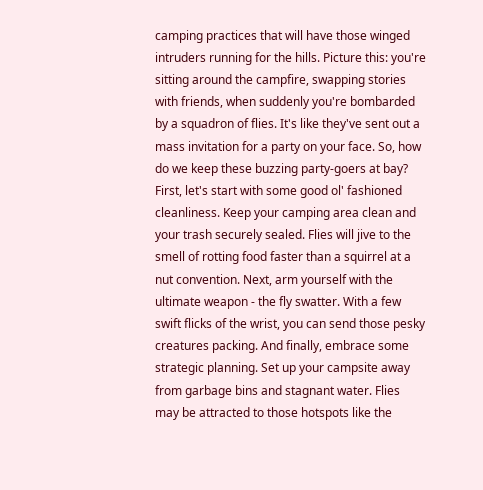camping practices that will have those winged intruders running for the hills. Picture this: you're sitting around the campfire, swapping stories with friends, when suddenly you're bombarded by a squadron of flies. It's like they've sent out a mass invitation for a party on your face. So, how do we keep these buzzing party-goers at bay? First, let's start with some good ol' fashioned cleanliness. Keep your camping area clean and your trash securely sealed. Flies will jive to the smell of rotting food faster than a squirrel at a nut convention. Next, arm yourself with the ultimate weapon - the fly swatter. With a few swift flicks of the wrist, you can send those pesky creatures packing. And finally, embrace some strategic planning. Set up your campsite away from garbage bins and stagnant water. Flies may be attracted to those hotspots like the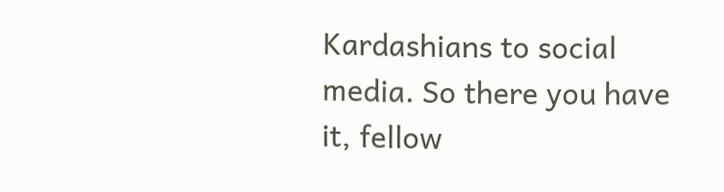Kardashians to social media. So there you have it, fellow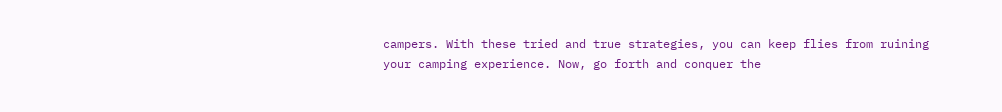campers. With these tried and true strategies, you can keep flies from ruining your camping experience. Now, go forth and conquer the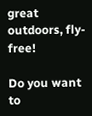great outdoors, fly-free!

Do you want to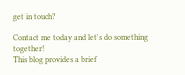get in touch?

Contact me today and let's do something together!
This blog provides a brief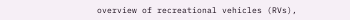overview of recreational vehicles (RVs),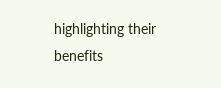highlighting their benefits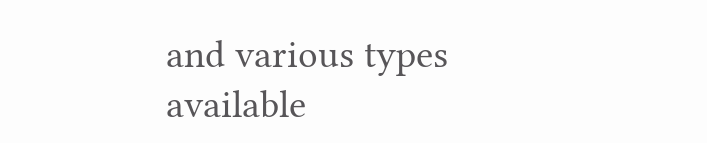and various types available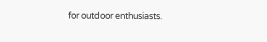for outdoor enthusiasts.